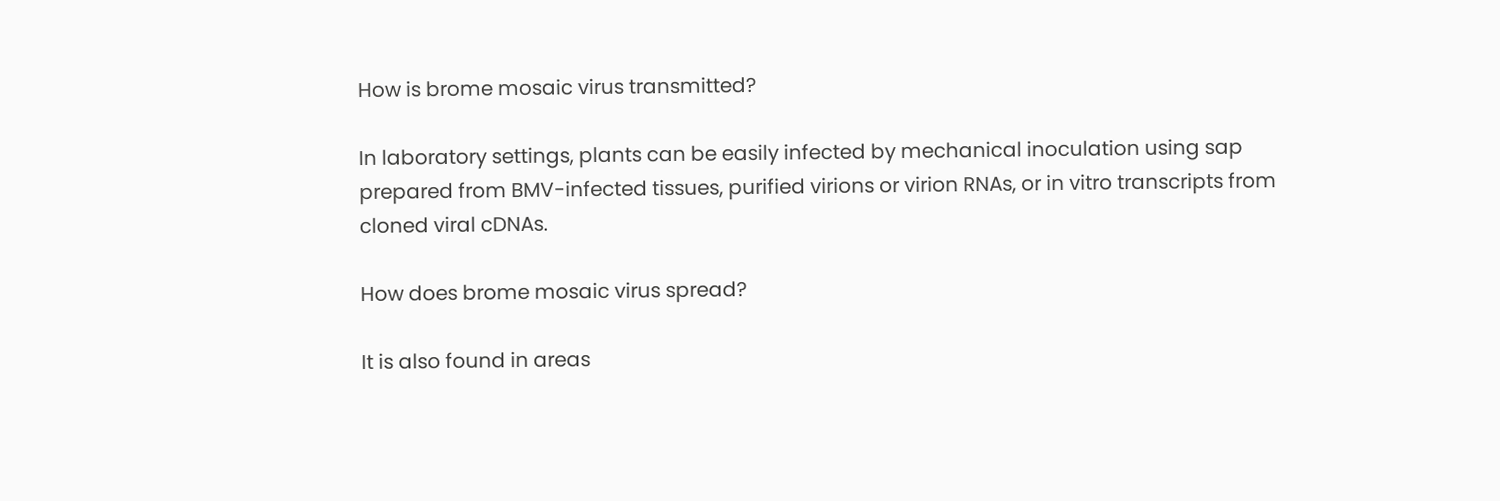How is brome mosaic virus transmitted?

In laboratory settings, plants can be easily infected by mechanical inoculation using sap prepared from BMV-infected tissues, purified virions or virion RNAs, or in vitro transcripts from cloned viral cDNAs.

How does brome mosaic virus spread?

It is also found in areas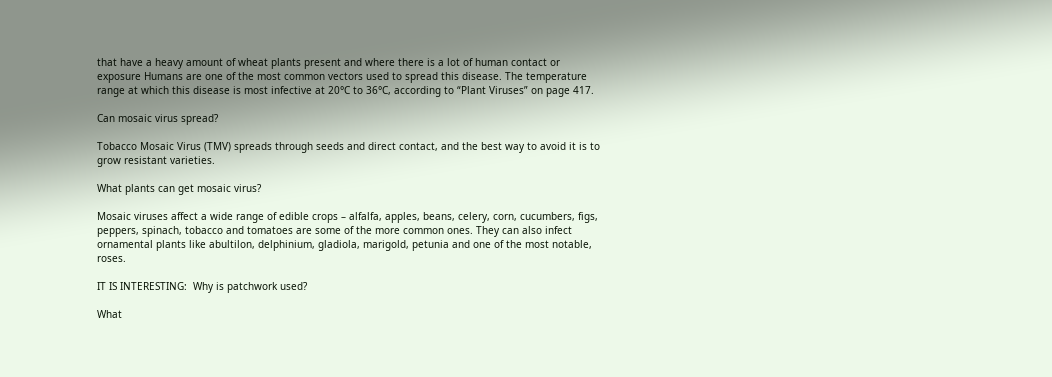that have a heavy amount of wheat plants present and where there is a lot of human contact or exposure Humans are one of the most common vectors used to spread this disease. The temperature range at which this disease is most infective at 20°C to 36°C, according to “Plant Viruses” on page 417.

Can mosaic virus spread?

Tobacco Mosaic Virus (TMV) spreads through seeds and direct contact, and the best way to avoid it is to grow resistant varieties.

What plants can get mosaic virus?

Mosaic viruses affect a wide range of edible crops – alfalfa, apples, beans, celery, corn, cucumbers, figs, peppers, spinach, tobacco and tomatoes are some of the more common ones. They can also infect ornamental plants like abultilon, delphinium, gladiola, marigold, petunia and one of the most notable, roses.

IT IS INTERESTING:  Why is patchwork used?

What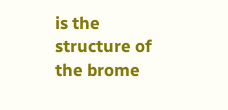is the structure of the brome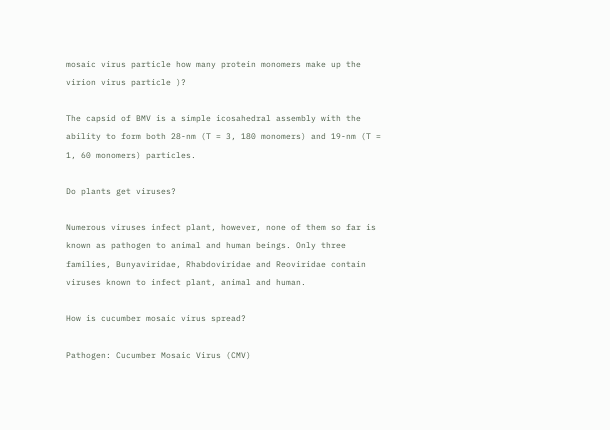mosaic virus particle how many protein monomers make up the virion virus particle )?

The capsid of BMV is a simple icosahedral assembly with the ability to form both 28-nm (T = 3, 180 monomers) and 19-nm (T = 1, 60 monomers) particles.

Do plants get viruses?

Numerous viruses infect plant, however, none of them so far is known as pathogen to animal and human beings. Only three families, Bunyaviridae, Rhabdoviridae and Reoviridae contain viruses known to infect plant, animal and human.

How is cucumber mosaic virus spread?

Pathogen: Cucumber Mosaic Virus (CMV)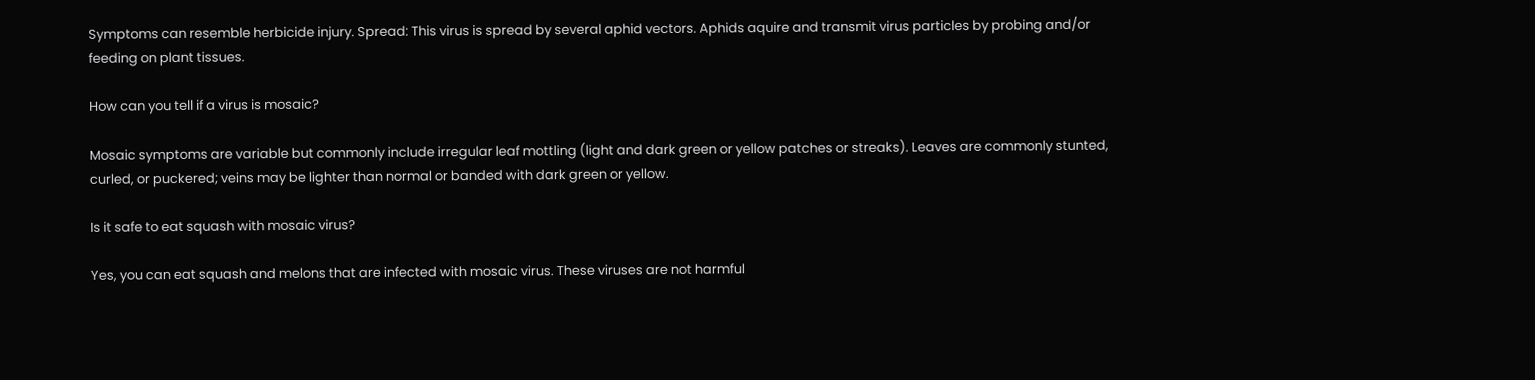Symptoms can resemble herbicide injury. Spread: This virus is spread by several aphid vectors. Aphids aquire and transmit virus particles by probing and/or feeding on plant tissues.

How can you tell if a virus is mosaic?

Mosaic symptoms are variable but commonly include irregular leaf mottling (light and dark green or yellow patches or streaks). Leaves are commonly stunted, curled, or puckered; veins may be lighter than normal or banded with dark green or yellow.

Is it safe to eat squash with mosaic virus?

Yes, you can eat squash and melons that are infected with mosaic virus. These viruses are not harmful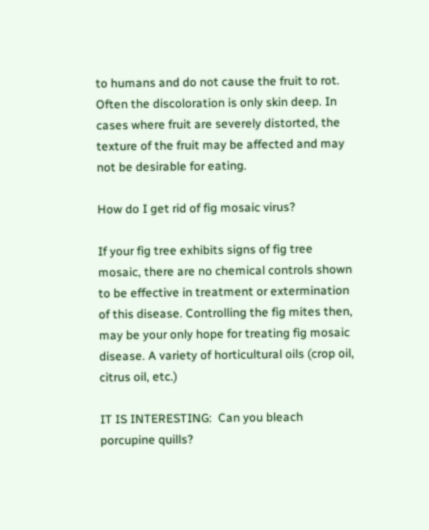to humans and do not cause the fruit to rot. Often the discoloration is only skin deep. In cases where fruit are severely distorted, the texture of the fruit may be affected and may not be desirable for eating.

How do I get rid of fig mosaic virus?

If your fig tree exhibits signs of fig tree mosaic, there are no chemical controls shown to be effective in treatment or extermination of this disease. Controlling the fig mites then, may be your only hope for treating fig mosaic disease. A variety of horticultural oils (crop oil, citrus oil, etc.)

IT IS INTERESTING:  Can you bleach porcupine quills?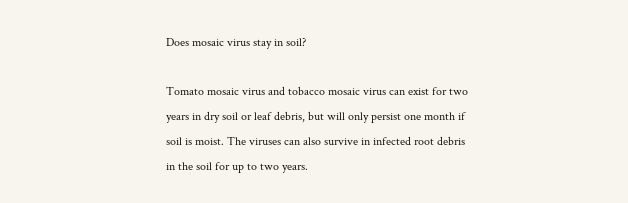Does mosaic virus stay in soil?

Tomato mosaic virus and tobacco mosaic virus can exist for two years in dry soil or leaf debris, but will only persist one month if soil is moist. The viruses can also survive in infected root debris in the soil for up to two years.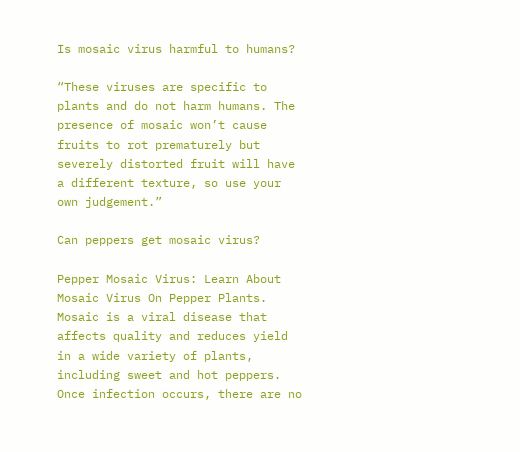Is mosaic virus harmful to humans?

“These viruses are specific to plants and do not harm humans. The presence of mosaic won’t cause fruits to rot prematurely but severely distorted fruit will have a different texture, so use your own judgement.”

Can peppers get mosaic virus?

Pepper Mosaic Virus: Learn About Mosaic Virus On Pepper Plants. Mosaic is a viral disease that affects quality and reduces yield in a wide variety of plants, including sweet and hot peppers. Once infection occurs, there are no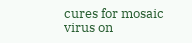cures for mosaic virus on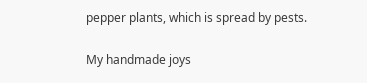pepper plants, which is spread by pests.

My handmade joys